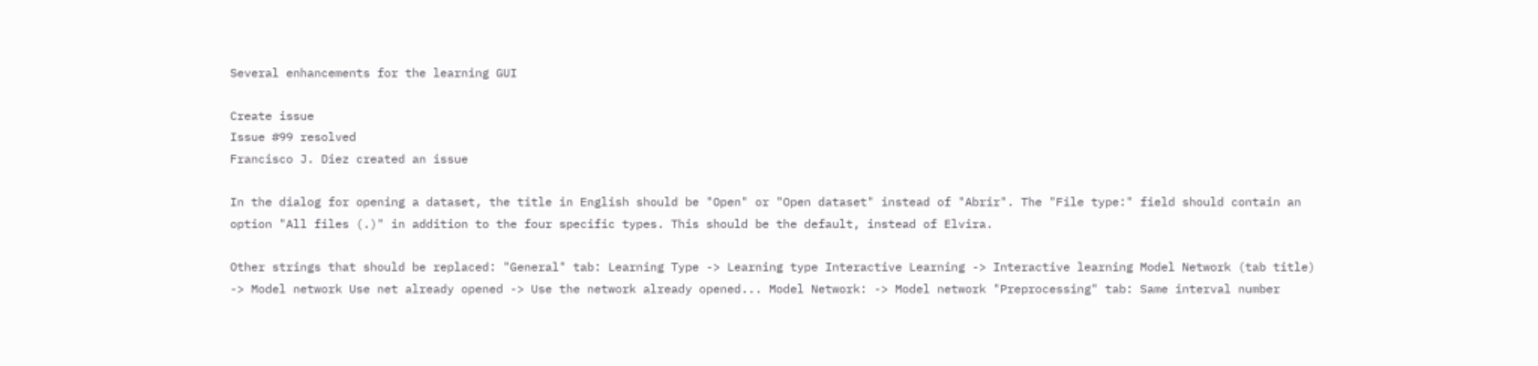Several enhancements for the learning GUI

Create issue
Issue #99 resolved
Francisco J. Diez created an issue

In the dialog for opening a dataset, the title in English should be "Open" or "Open dataset" instead of "Abrir". The "File type:" field should contain an option "All files (.)" in addition to the four specific types. This should be the default, instead of Elvira.

Other strings that should be replaced: "General" tab: Learning Type -> Learning type Interactive Learning -> Interactive learning Model Network (tab title) -> Model network Use net already opened -> Use the network already opened... Model Network: -> Model network "Preprocessing" tab: Same interval number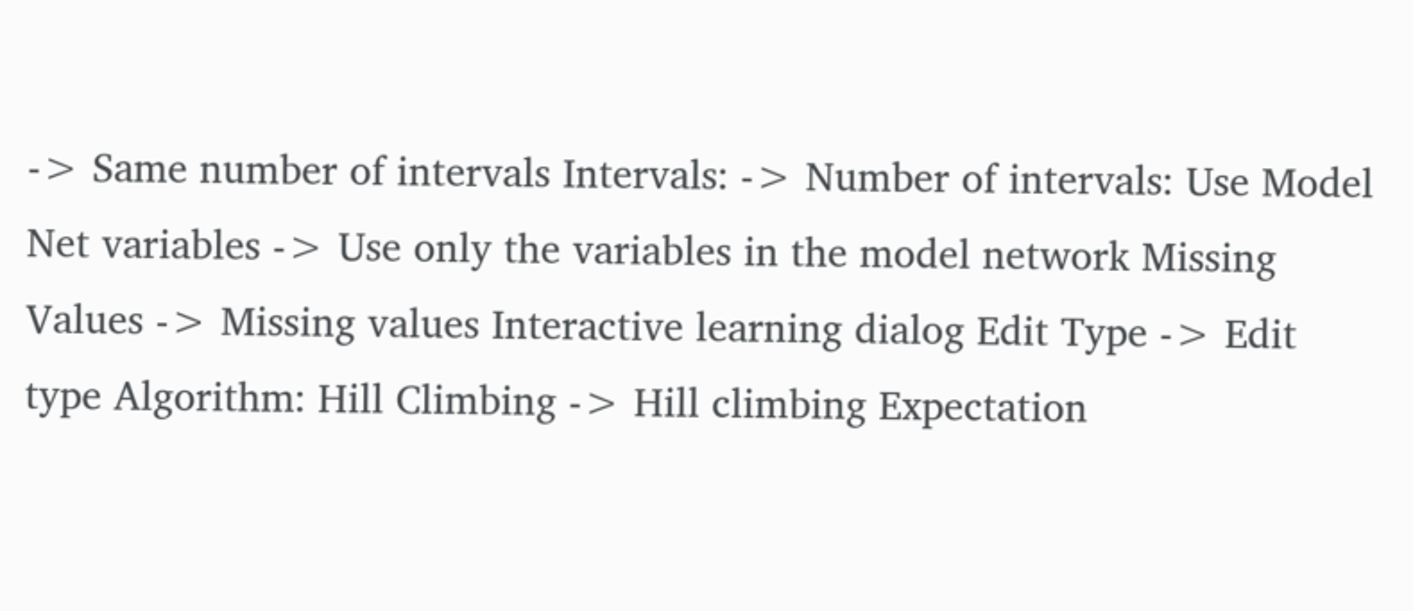-> Same number of intervals Intervals: -> Number of intervals: Use Model Net variables -> Use only the variables in the model network Missing Values -> Missing values Interactive learning dialog Edit Type -> Edit type Algorithm: Hill Climbing -> Hill climbing Expectation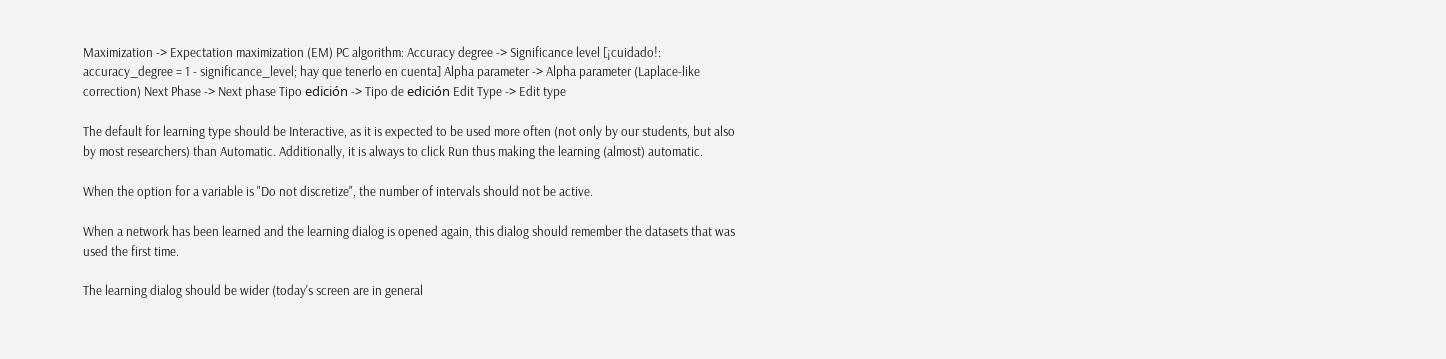Maximization -> Expectation maximization (EM) PC algorithm: Accuracy degree -> Significance level [¡cuidado!: accuracy_degree = 1 - significance_level; hay que tenerlo en cuenta] Alpha parameter -> Alpha parameter (Laplace-like correction) Next Phase -> Next phase Tipo edición -> Tipo de edición Edit Type -> Edit type

The default for learning type should be Interactive, as it is expected to be used more often (not only by our students, but also by most researchers) than Automatic. Additionally, it is always to click Run thus making the learning (almost) automatic.

When the option for a variable is "Do not discretize", the number of intervals should not be active.

When a network has been learned and the learning dialog is opened again, this dialog should remember the datasets that was used the first time.

The learning dialog should be wider (today's screen are in general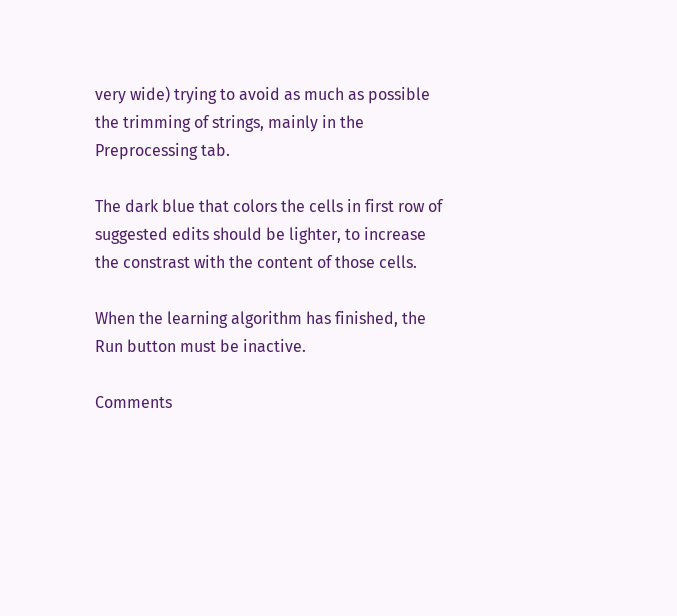very wide) trying to avoid as much as possible the trimming of strings, mainly in the Preprocessing tab.

The dark blue that colors the cells in first row of suggested edits should be lighter, to increase the constrast with the content of those cells.

When the learning algorithm has finished, the Run button must be inactive.

Comments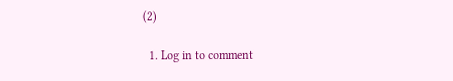(2)

  1. Log in to comment